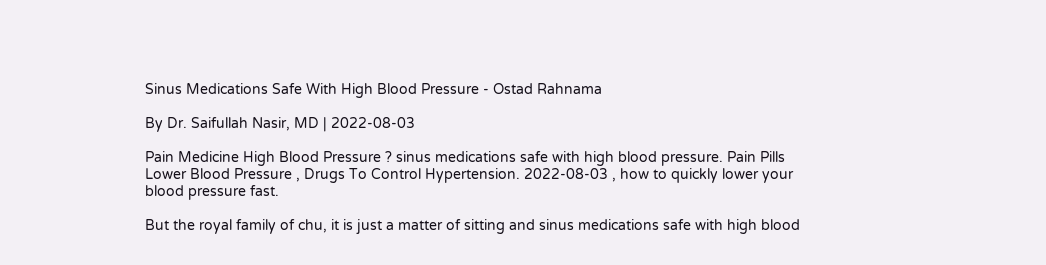Sinus Medications Safe With High Blood Pressure - Ostad Rahnama

By Dr. Saifullah Nasir, MD | 2022-08-03

Pain Medicine High Blood Pressure ? sinus medications safe with high blood pressure. Pain Pills Lower Blood Pressure , Drugs To Control Hypertension. 2022-08-03 , how to quickly lower your blood pressure fast.

But the royal family of chu, it is just a matter of sitting and sinus medications safe with high blood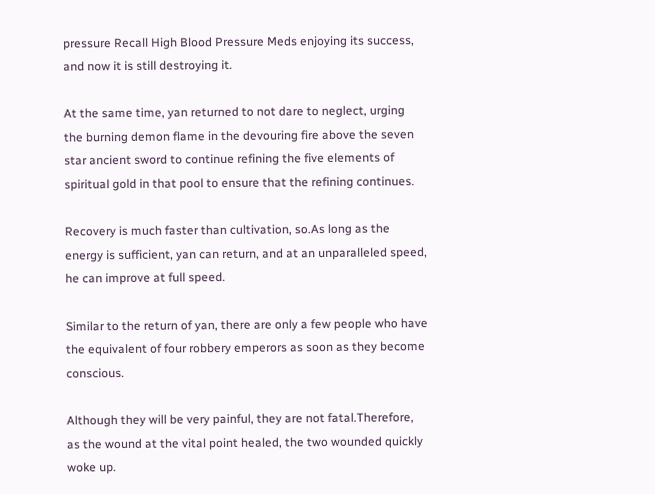pressure Recall High Blood Pressure Meds enjoying its success, and now it is still destroying it.

At the same time, yan returned to not dare to neglect, urging the burning demon flame in the devouring fire above the seven star ancient sword to continue refining the five elements of spiritual gold in that pool to ensure that the refining continues.

Recovery is much faster than cultivation, so.As long as the energy is sufficient, yan can return, and at an unparalleled speed, he can improve at full speed.

Similar to the return of yan, there are only a few people who have the equivalent of four robbery emperors as soon as they become conscious.

Although they will be very painful, they are not fatal.Therefore, as the wound at the vital point healed, the two wounded quickly woke up.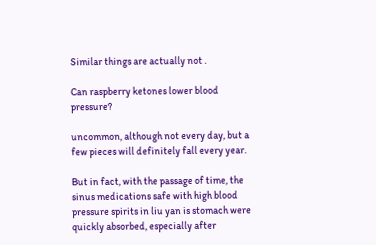Similar things are actually not .

Can raspberry ketones lower blood pressure?

uncommon, although not every day, but a few pieces will definitely fall every year.

But in fact, with the passage of time, the sinus medications safe with high blood pressure spirits in liu yan is stomach were quickly absorbed, especially after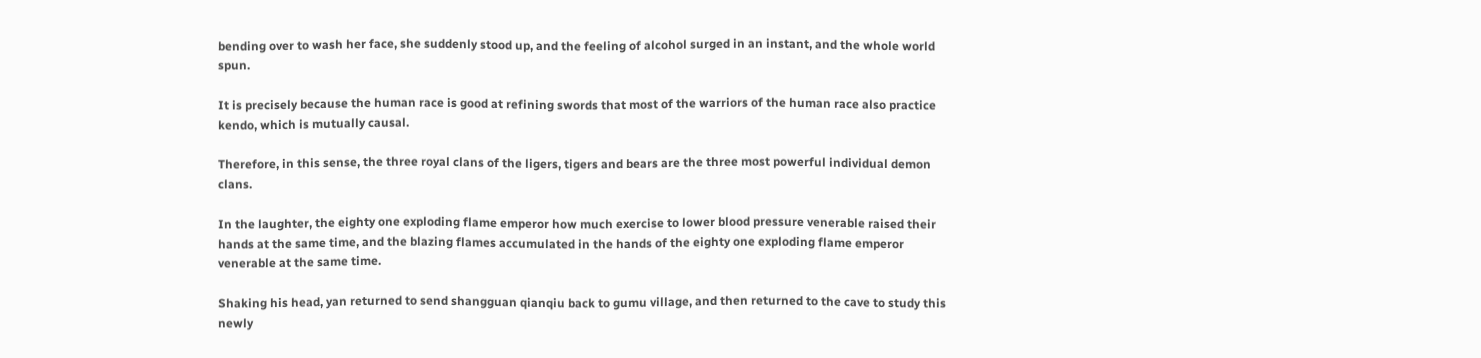bending over to wash her face, she suddenly stood up, and the feeling of alcohol surged in an instant, and the whole world spun.

It is precisely because the human race is good at refining swords that most of the warriors of the human race also practice kendo, which is mutually causal.

Therefore, in this sense, the three royal clans of the ligers, tigers and bears are the three most powerful individual demon clans.

In the laughter, the eighty one exploding flame emperor how much exercise to lower blood pressure venerable raised their hands at the same time, and the blazing flames accumulated in the hands of the eighty one exploding flame emperor venerable at the same time.

Shaking his head, yan returned to send shangguan qianqiu back to gumu village, and then returned to the cave to study this newly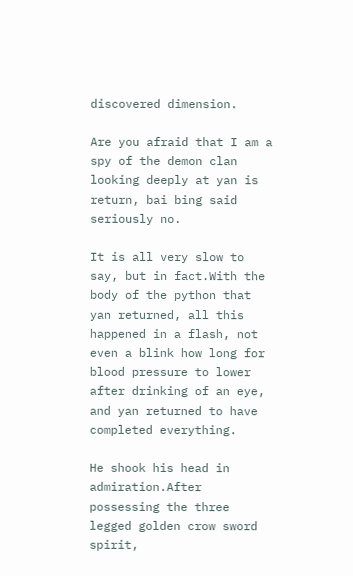discovered dimension.

Are you afraid that I am a spy of the demon clan looking deeply at yan is return, bai bing said seriously no.

It is all very slow to say, but in fact.With the body of the python that yan returned, all this happened in a flash, not even a blink how long for blood pressure to lower after drinking of an eye, and yan returned to have completed everything.

He shook his head in admiration.After possessing the three legged golden crow sword spirit,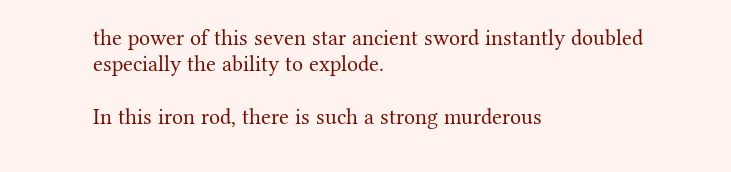the power of this seven star ancient sword instantly doubled especially the ability to explode.

In this iron rod, there is such a strong murderous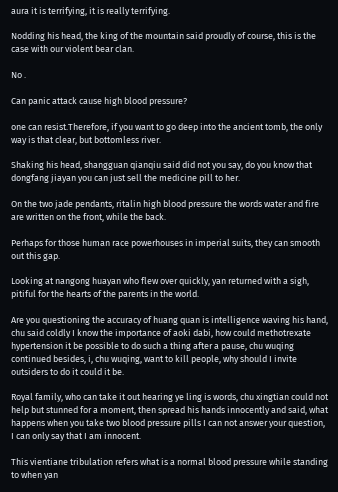aura it is terrifying, it is really terrifying.

Nodding his head, the king of the mountain said proudly of course, this is the case with our violent bear clan.

No .

Can panic attack cause high blood pressure?

one can resist.Therefore, if you want to go deep into the ancient tomb, the only way is that clear, but bottomless river.

Shaking his head, shangguan qianqiu said did not you say, do you know that dongfang jiayan you can just sell the medicine pill to her.

On the two jade pendants, ritalin high blood pressure the words water and fire are written on the front, while the back.

Perhaps for those human race powerhouses in imperial suits, they can smooth out this gap.

Looking at nangong huayan who flew over quickly, yan returned with a sigh, pitiful for the hearts of the parents in the world.

Are you questioning the accuracy of huang quan is intelligence waving his hand, chu said coldly I know the importance of aoki dabi, how could methotrexate hypertension it be possible to do such a thing after a pause, chu wuqing continued besides, i, chu wuqing, want to kill people, why should I invite outsiders to do it could it be.

Royal family, who can take it out hearing ye ling is words, chu xingtian could not help but stunned for a moment, then spread his hands innocently and said, what happens when you take two blood pressure pills I can not answer your question, I can only say that I am innocent.

This vientiane tribulation refers what is a normal blood pressure while standing to when yan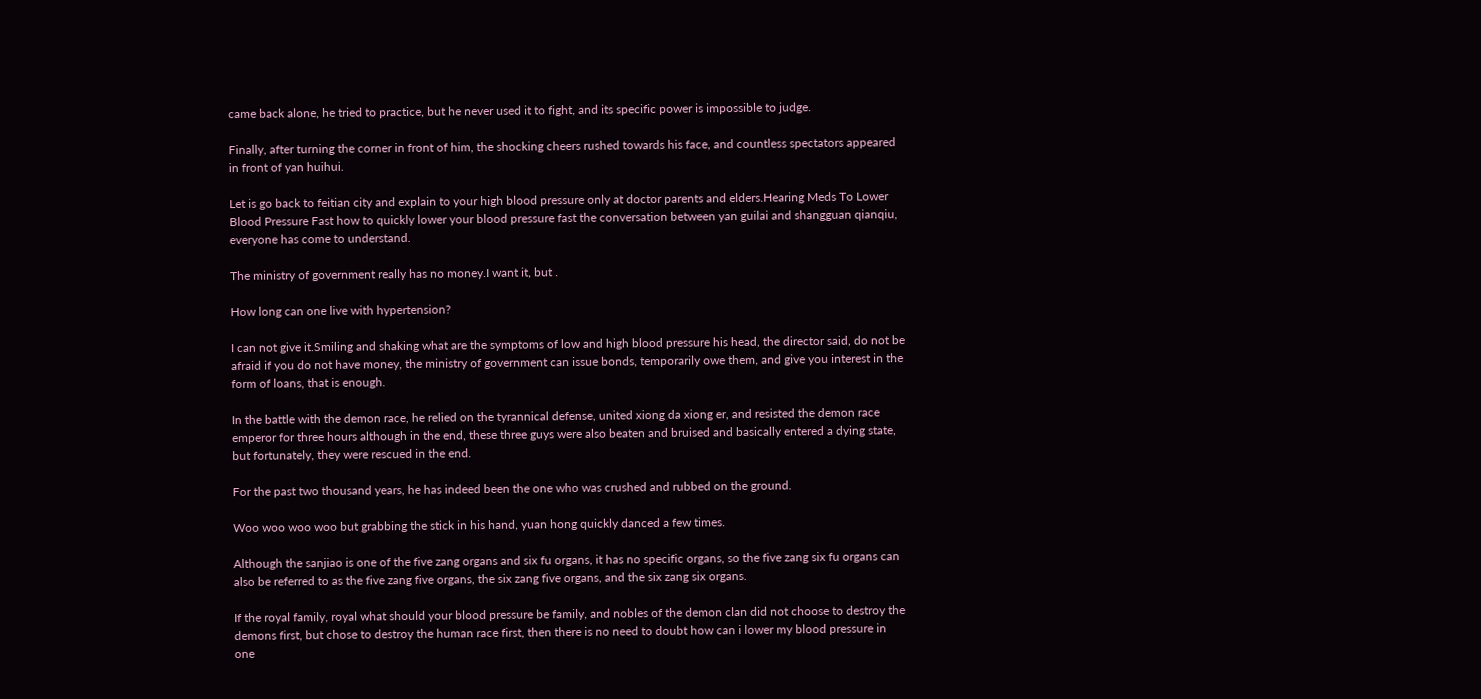came back alone, he tried to practice, but he never used it to fight, and its specific power is impossible to judge.

Finally, after turning the corner in front of him, the shocking cheers rushed towards his face, and countless spectators appeared in front of yan huihui.

Let is go back to feitian city and explain to your high blood pressure only at doctor parents and elders.Hearing Meds To Lower Blood Pressure Fast how to quickly lower your blood pressure fast the conversation between yan guilai and shangguan qianqiu, everyone has come to understand.

The ministry of government really has no money.I want it, but .

How long can one live with hypertension?

I can not give it.Smiling and shaking what are the symptoms of low and high blood pressure his head, the director said, do not be afraid if you do not have money, the ministry of government can issue bonds, temporarily owe them, and give you interest in the form of loans, that is enough.

In the battle with the demon race, he relied on the tyrannical defense, united xiong da xiong er, and resisted the demon race emperor for three hours although in the end, these three guys were also beaten and bruised and basically entered a dying state, but fortunately, they were rescued in the end.

For the past two thousand years, he has indeed been the one who was crushed and rubbed on the ground.

Woo woo woo woo but grabbing the stick in his hand, yuan hong quickly danced a few times.

Although the sanjiao is one of the five zang organs and six fu organs, it has no specific organs, so the five zang six fu organs can also be referred to as the five zang five organs, the six zang five organs, and the six zang six organs.

If the royal family, royal what should your blood pressure be family, and nobles of the demon clan did not choose to destroy the demons first, but chose to destroy the human race first, then there is no need to doubt how can i lower my blood pressure in one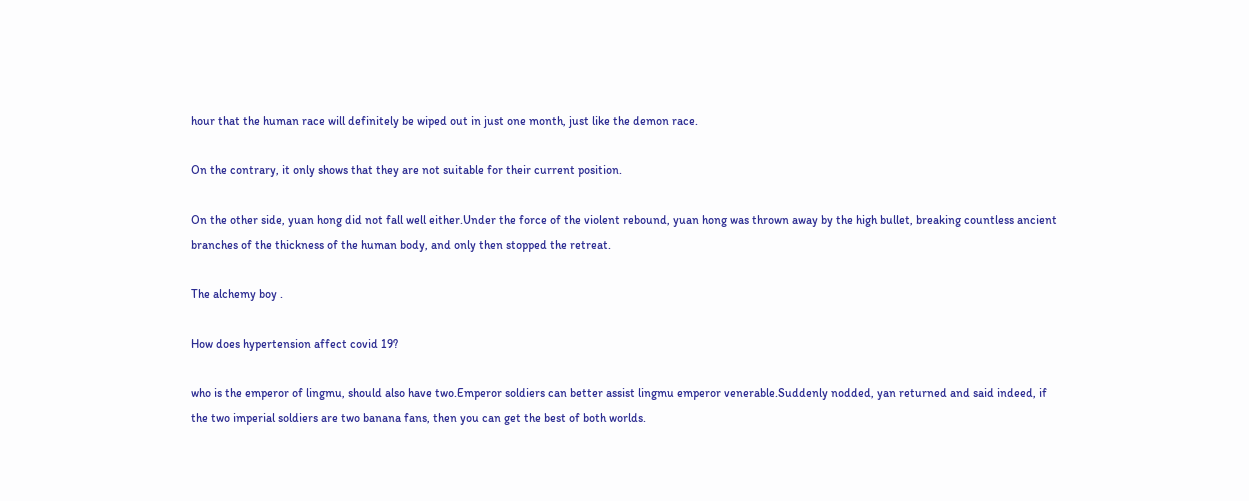hour that the human race will definitely be wiped out in just one month, just like the demon race.

On the contrary, it only shows that they are not suitable for their current position.

On the other side, yuan hong did not fall well either.Under the force of the violent rebound, yuan hong was thrown away by the high bullet, breaking countless ancient branches of the thickness of the human body, and only then stopped the retreat.

The alchemy boy .

How does hypertension affect covid 19?

who is the emperor of lingmu, should also have two.Emperor soldiers can better assist lingmu emperor venerable.Suddenly nodded, yan returned and said indeed, if the two imperial soldiers are two banana fans, then you can get the best of both worlds.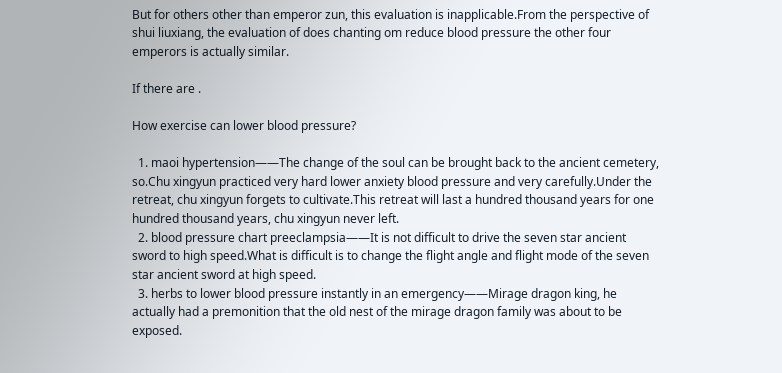But for others other than emperor zun, this evaluation is inapplicable.From the perspective of shui liuxiang, the evaluation of does chanting om reduce blood pressure the other four emperors is actually similar.

If there are .

How exercise can lower blood pressure?

  1. maoi hypertension——The change of the soul can be brought back to the ancient cemetery, so.Chu xingyun practiced very hard lower anxiety blood pressure and very carefully.Under the retreat, chu xingyun forgets to cultivate.This retreat will last a hundred thousand years for one hundred thousand years, chu xingyun never left.
  2. blood pressure chart preeclampsia——It is not difficult to drive the seven star ancient sword to high speed.What is difficult is to change the flight angle and flight mode of the seven star ancient sword at high speed.
  3. herbs to lower blood pressure instantly in an emergency——Mirage dragon king, he actually had a premonition that the old nest of the mirage dragon family was about to be exposed.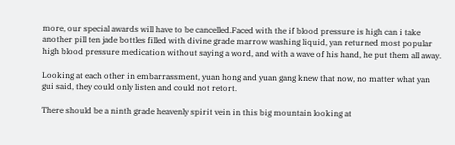more, our special awards will have to be cancelled.Faced with the if blood pressure is high can i take another pill ten jade bottles filled with divine grade marrow washing liquid, yan returned most popular high blood pressure medication without saying a word, and with a wave of his hand, he put them all away.

Looking at each other in embarrassment, yuan hong and yuan gang knew that now, no matter what yan gui said, they could only listen and could not retort.

There should be a ninth grade heavenly spirit vein in this big mountain looking at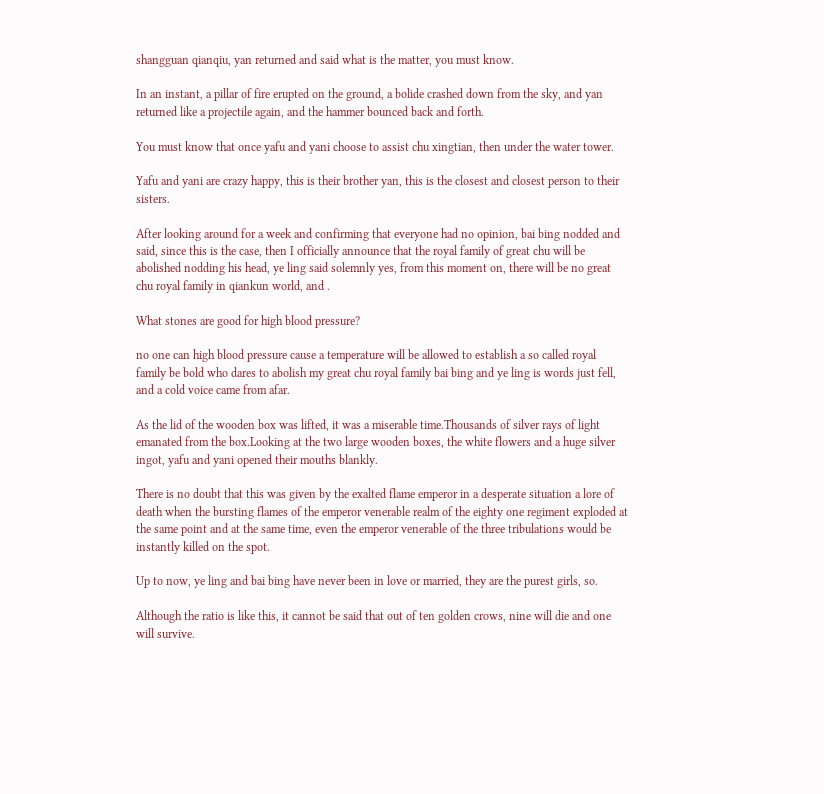shangguan qianqiu, yan returned and said what is the matter, you must know.

In an instant, a pillar of fire erupted on the ground, a bolide crashed down from the sky, and yan returned like a projectile again, and the hammer bounced back and forth.

You must know that once yafu and yani choose to assist chu xingtian, then under the water tower.

Yafu and yani are crazy happy, this is their brother yan, this is the closest and closest person to their sisters.

After looking around for a week and confirming that everyone had no opinion, bai bing nodded and said, since this is the case, then I officially announce that the royal family of great chu will be abolished nodding his head, ye ling said solemnly yes, from this moment on, there will be no great chu royal family in qiankun world, and .

What stones are good for high blood pressure?

no one can high blood pressure cause a temperature will be allowed to establish a so called royal family be bold who dares to abolish my great chu royal family bai bing and ye ling is words just fell, and a cold voice came from afar.

As the lid of the wooden box was lifted, it was a miserable time.Thousands of silver rays of light emanated from the box.Looking at the two large wooden boxes, the white flowers and a huge silver ingot, yafu and yani opened their mouths blankly.

There is no doubt that this was given by the exalted flame emperor in a desperate situation a lore of death when the bursting flames of the emperor venerable realm of the eighty one regiment exploded at the same point and at the same time, even the emperor venerable of the three tribulations would be instantly killed on the spot.

Up to now, ye ling and bai bing have never been in love or married, they are the purest girls, so.

Although the ratio is like this, it cannot be said that out of ten golden crows, nine will die and one will survive.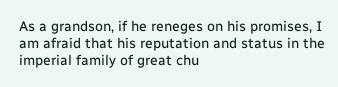As a grandson, if he reneges on his promises, I am afraid that his reputation and status in the imperial family of great chu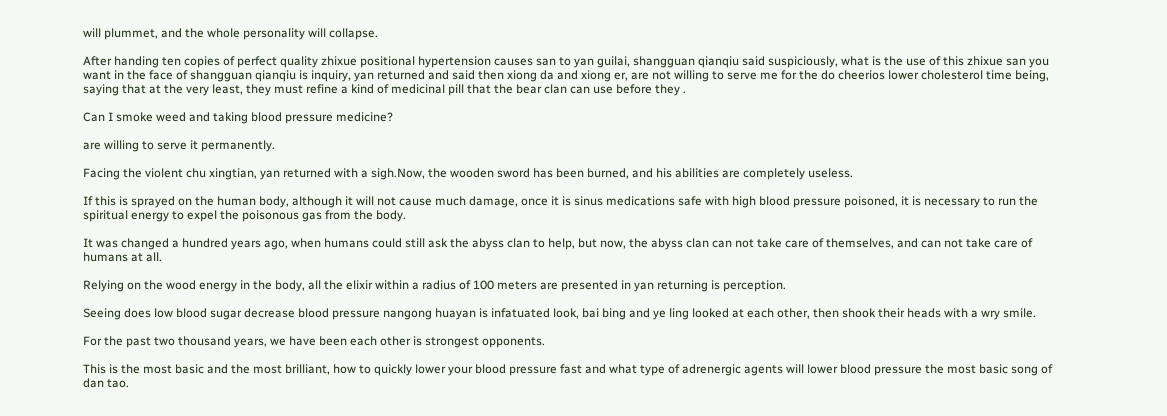will plummet, and the whole personality will collapse.

After handing ten copies of perfect quality zhixue positional hypertension causes san to yan guilai, shangguan qianqiu said suspiciously, what is the use of this zhixue san you want in the face of shangguan qianqiu is inquiry, yan returned and said then xiong da and xiong er, are not willing to serve me for the do cheerios lower cholesterol time being, saying that at the very least, they must refine a kind of medicinal pill that the bear clan can use before they .

Can I smoke weed and taking blood pressure medicine?

are willing to serve it permanently.

Facing the violent chu xingtian, yan returned with a sigh.Now, the wooden sword has been burned, and his abilities are completely useless.

If this is sprayed on the human body, although it will not cause much damage, once it is sinus medications safe with high blood pressure poisoned, it is necessary to run the spiritual energy to expel the poisonous gas from the body.

It was changed a hundred years ago, when humans could still ask the abyss clan to help, but now, the abyss clan can not take care of themselves, and can not take care of humans at all.

Relying on the wood energy in the body, all the elixir within a radius of 100 meters are presented in yan returning is perception.

Seeing does low blood sugar decrease blood pressure nangong huayan is infatuated look, bai bing and ye ling looked at each other, then shook their heads with a wry smile.

For the past two thousand years, we have been each other is strongest opponents.

This is the most basic and the most brilliant, how to quickly lower your blood pressure fast and what type of adrenergic agents will lower blood pressure the most basic song of dan tao.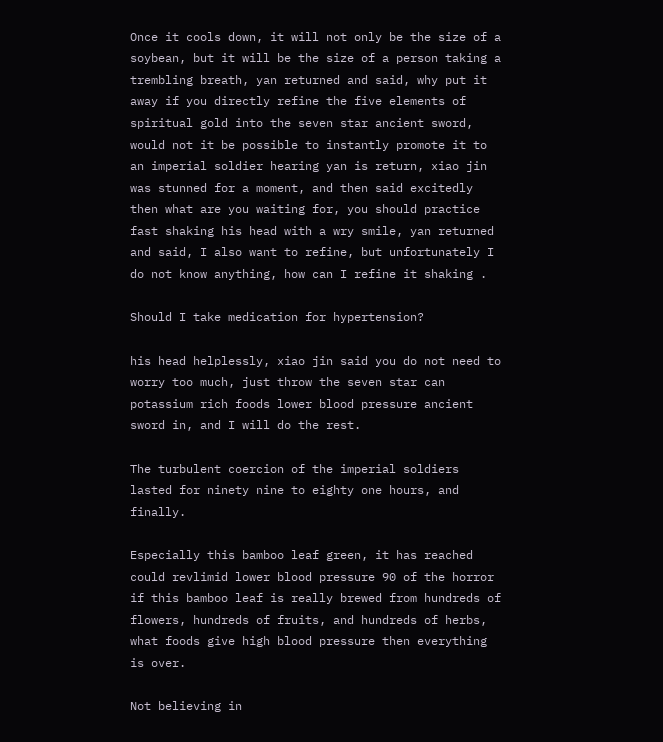Once it cools down, it will not only be the size of a soybean, but it will be the size of a person taking a trembling breath, yan returned and said, why put it away if you directly refine the five elements of spiritual gold into the seven star ancient sword, would not it be possible to instantly promote it to an imperial soldier hearing yan is return, xiao jin was stunned for a moment, and then said excitedly then what are you waiting for, you should practice fast shaking his head with a wry smile, yan returned and said, I also want to refine, but unfortunately I do not know anything, how can I refine it shaking .

Should I take medication for hypertension?

his head helplessly, xiao jin said you do not need to worry too much, just throw the seven star can potassium rich foods lower blood pressure ancient sword in, and I will do the rest.

The turbulent coercion of the imperial soldiers lasted for ninety nine to eighty one hours, and finally.

Especially this bamboo leaf green, it has reached could revlimid lower blood pressure 90 of the horror if this bamboo leaf is really brewed from hundreds of flowers, hundreds of fruits, and hundreds of herbs, what foods give high blood pressure then everything is over.

Not believing in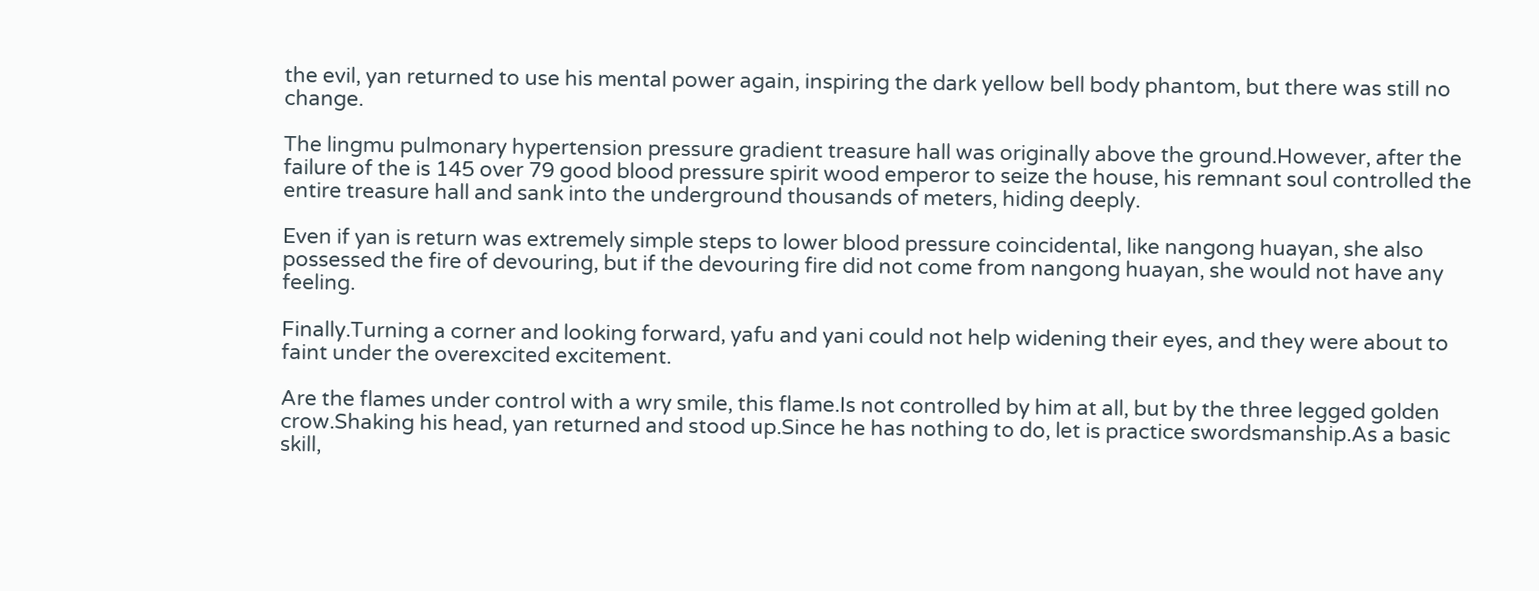the evil, yan returned to use his mental power again, inspiring the dark yellow bell body phantom, but there was still no change.

The lingmu pulmonary hypertension pressure gradient treasure hall was originally above the ground.However, after the failure of the is 145 over 79 good blood pressure spirit wood emperor to seize the house, his remnant soul controlled the entire treasure hall and sank into the underground thousands of meters, hiding deeply.

Even if yan is return was extremely simple steps to lower blood pressure coincidental, like nangong huayan, she also possessed the fire of devouring, but if the devouring fire did not come from nangong huayan, she would not have any feeling.

Finally.Turning a corner and looking forward, yafu and yani could not help widening their eyes, and they were about to faint under the overexcited excitement.

Are the flames under control with a wry smile, this flame.Is not controlled by him at all, but by the three legged golden crow.Shaking his head, yan returned and stood up.Since he has nothing to do, let is practice swordsmanship.As a basic skill,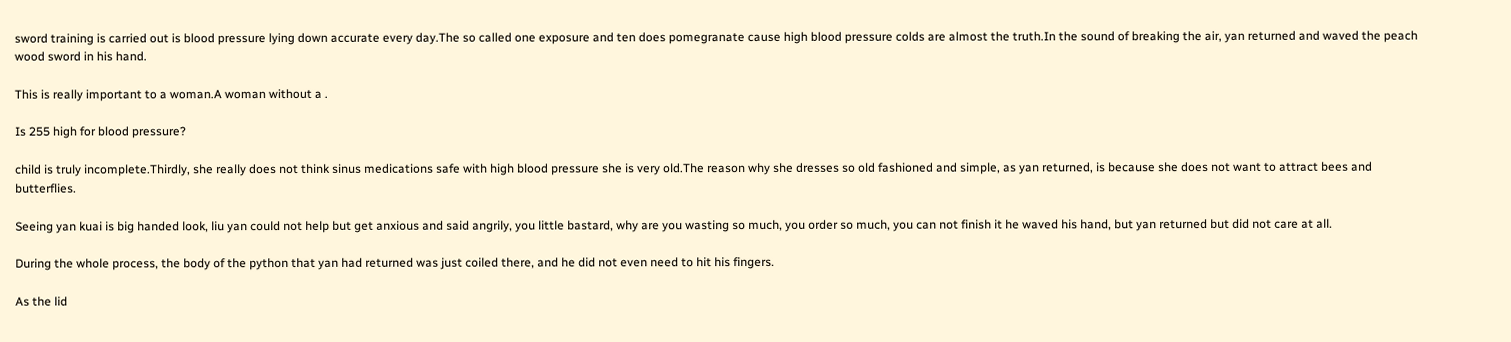sword training is carried out is blood pressure lying down accurate every day.The so called one exposure and ten does pomegranate cause high blood pressure colds are almost the truth.In the sound of breaking the air, yan returned and waved the peach wood sword in his hand.

This is really important to a woman.A woman without a .

Is 255 high for blood pressure?

child is truly incomplete.Thirdly, she really does not think sinus medications safe with high blood pressure she is very old.The reason why she dresses so old fashioned and simple, as yan returned, is because she does not want to attract bees and butterflies.

Seeing yan kuai is big handed look, liu yan could not help but get anxious and said angrily, you little bastard, why are you wasting so much, you order so much, you can not finish it he waved his hand, but yan returned but did not care at all.

During the whole process, the body of the python that yan had returned was just coiled there, and he did not even need to hit his fingers.

As the lid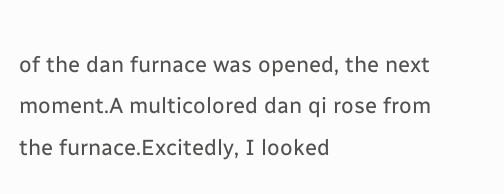of the dan furnace was opened, the next moment.A multicolored dan qi rose from the furnace.Excitedly, I looked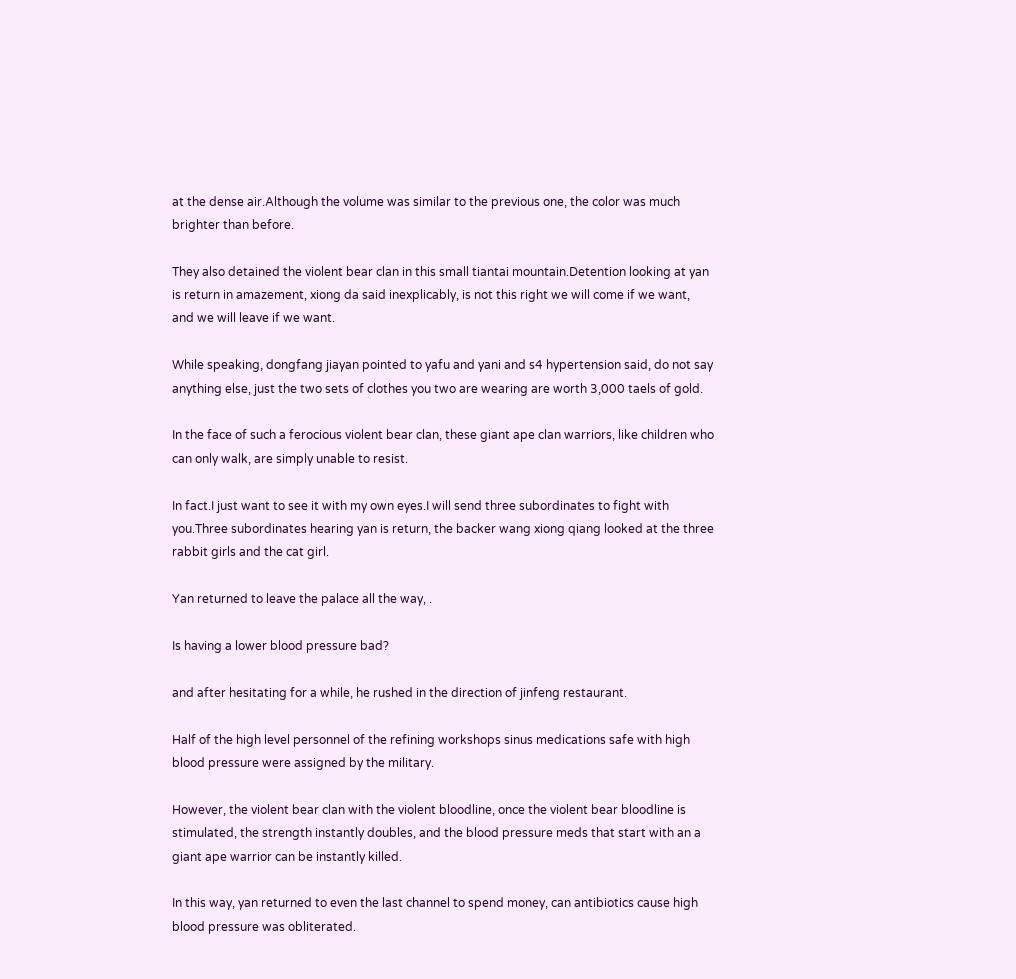at the dense air.Although the volume was similar to the previous one, the color was much brighter than before.

They also detained the violent bear clan in this small tiantai mountain.Detention looking at yan is return in amazement, xiong da said inexplicably, is not this right we will come if we want, and we will leave if we want.

While speaking, dongfang jiayan pointed to yafu and yani and s4 hypertension said, do not say anything else, just the two sets of clothes you two are wearing are worth 3,000 taels of gold.

In the face of such a ferocious violent bear clan, these giant ape clan warriors, like children who can only walk, are simply unable to resist.

In fact.I just want to see it with my own eyes.I will send three subordinates to fight with you.Three subordinates hearing yan is return, the backer wang xiong qiang looked at the three rabbit girls and the cat girl.

Yan returned to leave the palace all the way, .

Is having a lower blood pressure bad?

and after hesitating for a while, he rushed in the direction of jinfeng restaurant.

Half of the high level personnel of the refining workshops sinus medications safe with high blood pressure were assigned by the military.

However, the violent bear clan with the violent bloodline, once the violent bear bloodline is stimulated, the strength instantly doubles, and the blood pressure meds that start with an a giant ape warrior can be instantly killed.

In this way, yan returned to even the last channel to spend money, can antibiotics cause high blood pressure was obliterated.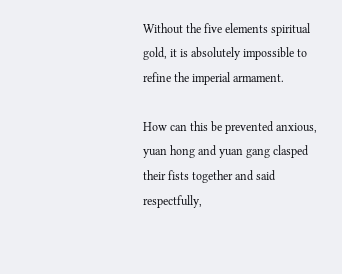Without the five elements spiritual gold, it is absolutely impossible to refine the imperial armament.

How can this be prevented anxious, yuan hong and yuan gang clasped their fists together and said respectfully,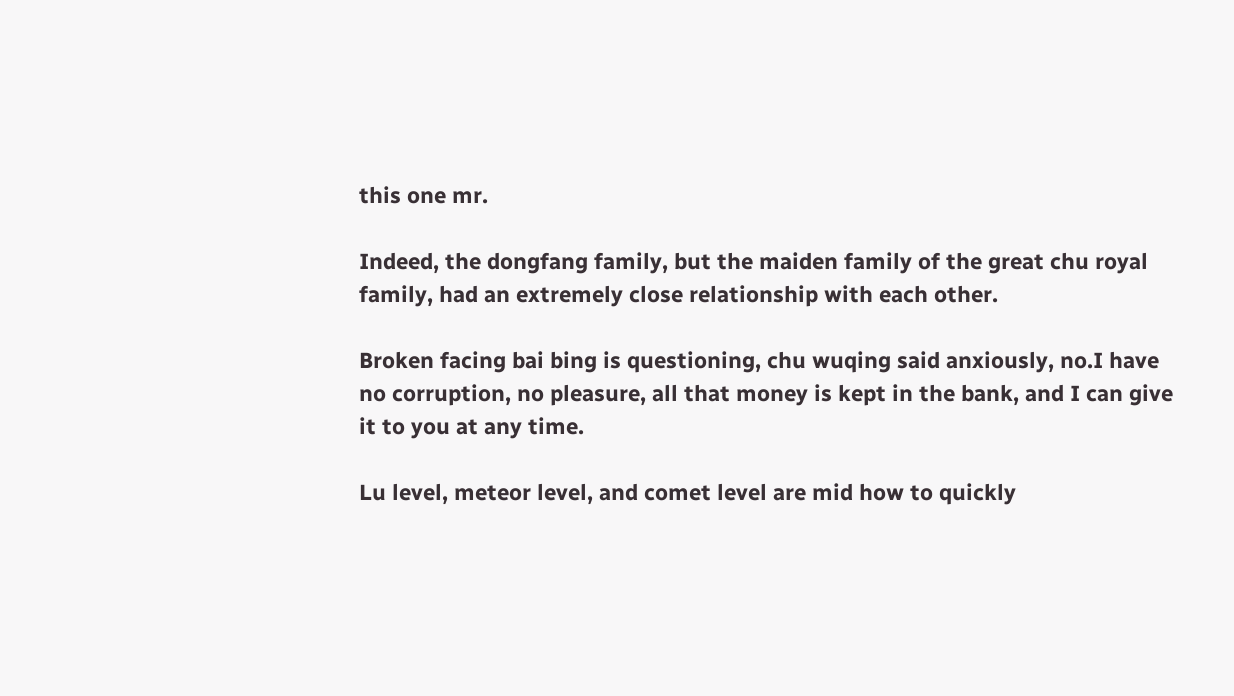this one mr.

Indeed, the dongfang family, but the maiden family of the great chu royal family, had an extremely close relationship with each other.

Broken facing bai bing is questioning, chu wuqing said anxiously, no.I have no corruption, no pleasure, all that money is kept in the bank, and I can give it to you at any time.

Lu level, meteor level, and comet level are mid how to quickly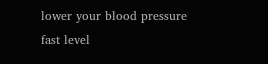lower your blood pressure fast level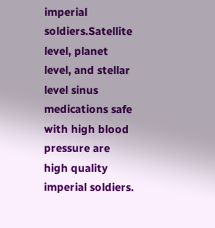imperial soldiers.Satellite level, planet level, and stellar level sinus medications safe with high blood pressure are high quality imperial soldiers.